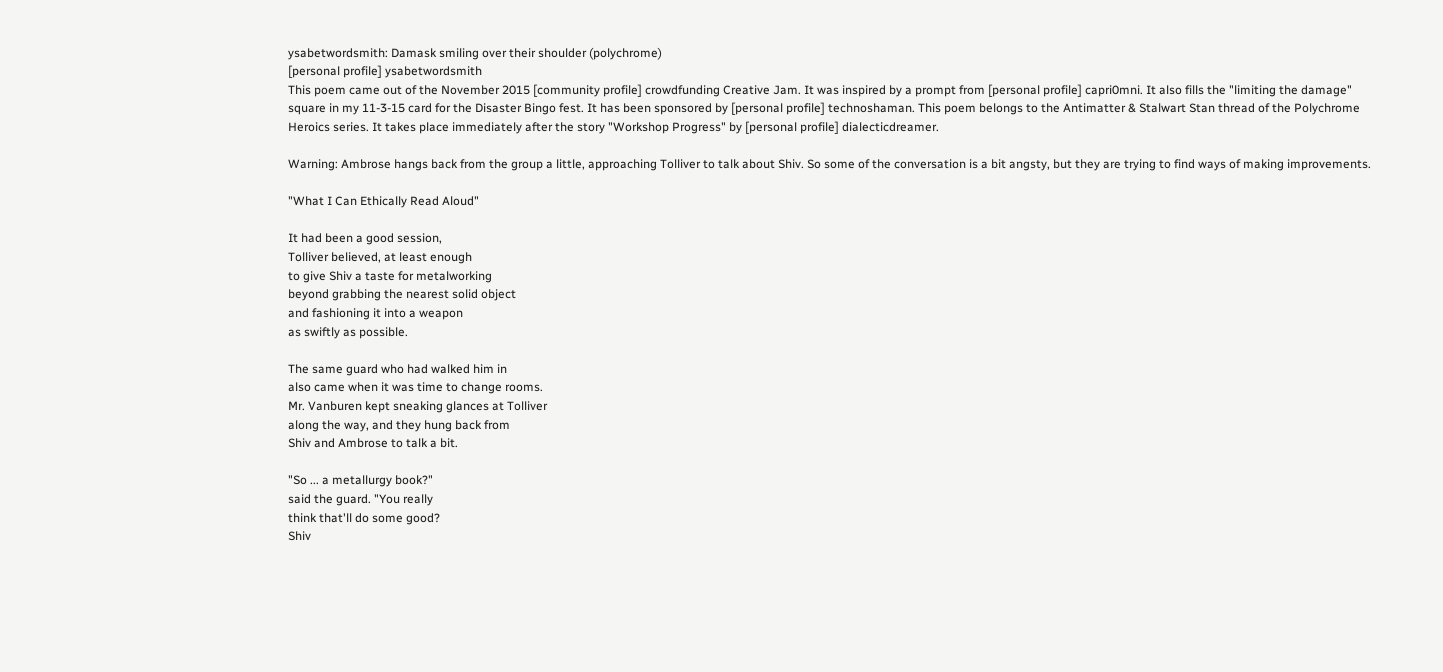ysabetwordsmith: Damask smiling over their shoulder (polychrome)
[personal profile] ysabetwordsmith
This poem came out of the November 2015 [community profile] crowdfunding Creative Jam. It was inspired by a prompt from [personal profile] capri0mni. It also fills the "limiting the damage" square in my 11-3-15 card for the Disaster Bingo fest. It has been sponsored by [personal profile] technoshaman. This poem belongs to the Antimatter & Stalwart Stan thread of the Polychrome Heroics series. It takes place immediately after the story "Workshop Progress" by [personal profile] dialecticdreamer.

Warning: Ambrose hangs back from the group a little, approaching Tolliver to talk about Shiv. So some of the conversation is a bit angsty, but they are trying to find ways of making improvements.

"What I Can Ethically Read Aloud"

It had been a good session,
Tolliver believed, at least enough
to give Shiv a taste for metalworking
beyond grabbing the nearest solid object
and fashioning it into a weapon
as swiftly as possible.

The same guard who had walked him in
also came when it was time to change rooms.
Mr. Vanburen kept sneaking glances at Tolliver
along the way, and they hung back from
Shiv and Ambrose to talk a bit.

"So ... a metallurgy book?"
said the guard. "You really
think that'll do some good?
Shiv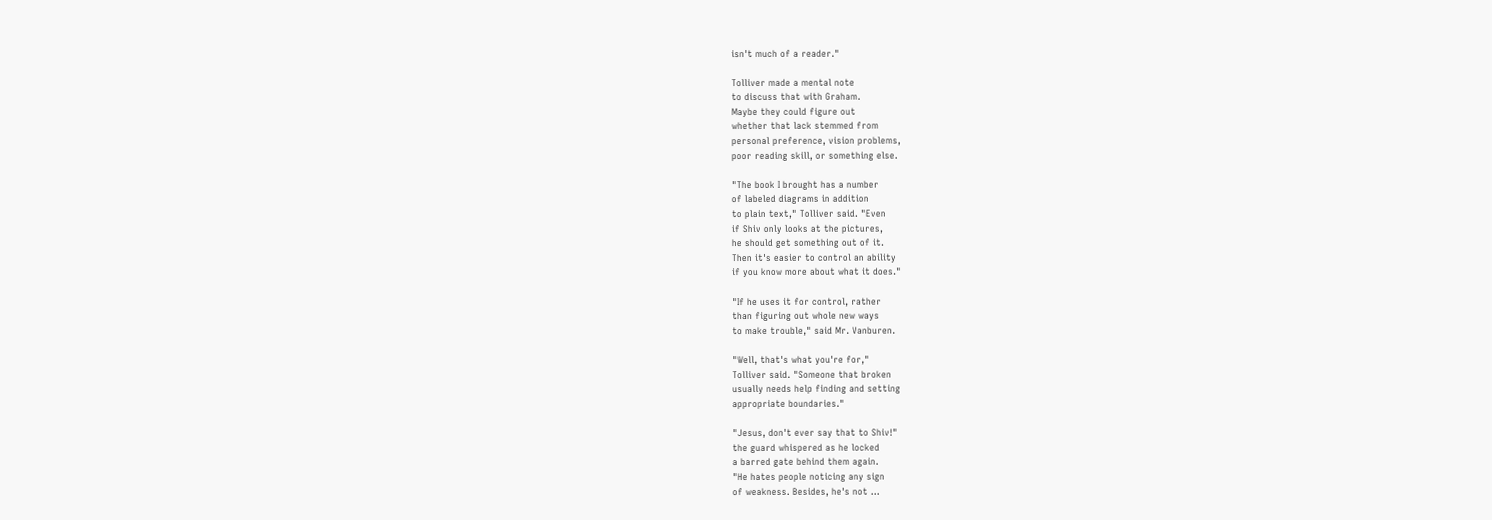isn't much of a reader."

Tolliver made a mental note
to discuss that with Graham.
Maybe they could figure out
whether that lack stemmed from
personal preference, vision problems,
poor reading skill, or something else.

"The book I brought has a number
of labeled diagrams in addition
to plain text," Tolliver said. "Even
if Shiv only looks at the pictures,
he should get something out of it.
Then it's easier to control an ability
if you know more about what it does."

"If he uses it for control, rather
than figuring out whole new ways
to make trouble," said Mr. Vanburen.

"Well, that's what you're for,"
Tolliver said. "Someone that broken
usually needs help finding and setting
appropriate boundaries."

"Jesus, don't ever say that to Shiv!"
the guard whispered as he locked
a barred gate behind them again.
"He hates people noticing any sign
of weakness. Besides, he's not ...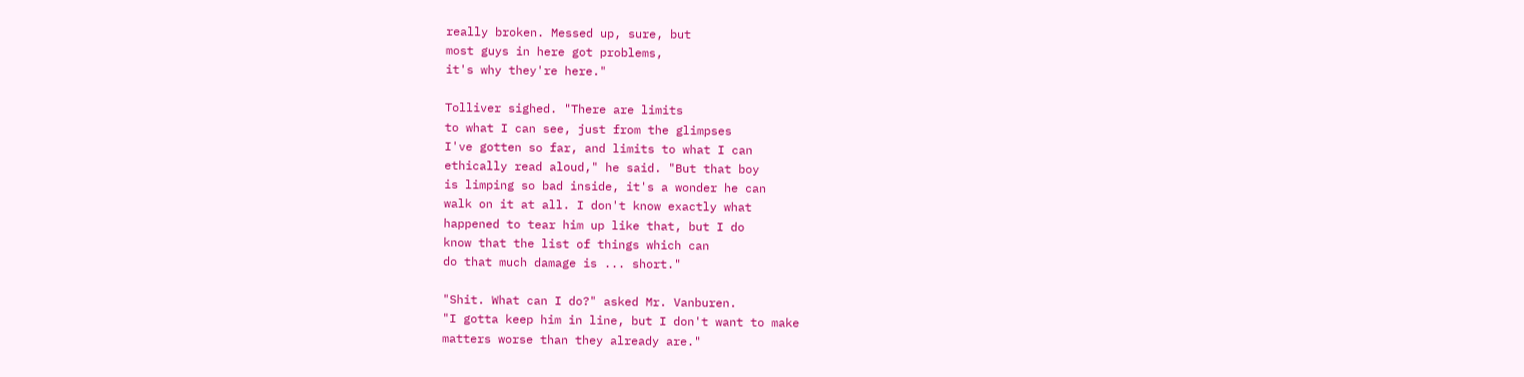really broken. Messed up, sure, but
most guys in here got problems,
it's why they're here."

Tolliver sighed. "There are limits
to what I can see, just from the glimpses
I've gotten so far, and limits to what I can
ethically read aloud," he said. "But that boy
is limping so bad inside, it's a wonder he can
walk on it at all. I don't know exactly what
happened to tear him up like that, but I do
know that the list of things which can
do that much damage is ... short."

"Shit. What can I do?" asked Mr. Vanburen.
"I gotta keep him in line, but I don't want to make
matters worse than they already are."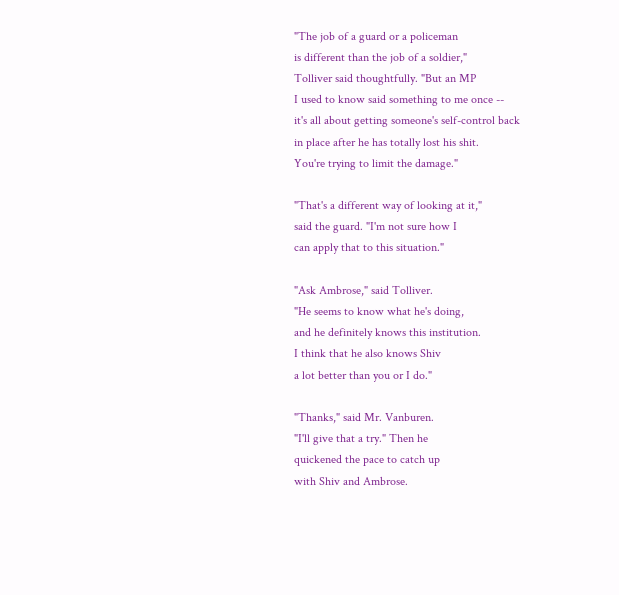"The job of a guard or a policeman
is different than the job of a soldier,"
Tolliver said thoughtfully. "But an MP
I used to know said something to me once --
it's all about getting someone's self-control back
in place after he has totally lost his shit.
You're trying to limit the damage."

"That's a different way of looking at it,"
said the guard. "I'm not sure how I
can apply that to this situation."

"Ask Ambrose," said Tolliver.
"He seems to know what he's doing,
and he definitely knows this institution.
I think that he also knows Shiv
a lot better than you or I do."

"Thanks," said Mr. Vanburen.
"I'll give that a try." Then he
quickened the pace to catch up
with Shiv and Ambrose.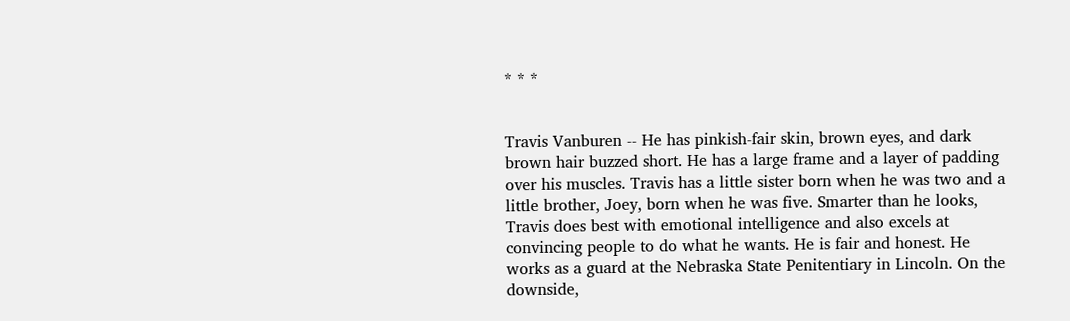* * *


Travis Vanburen -- He has pinkish-fair skin, brown eyes, and dark brown hair buzzed short. He has a large frame and a layer of padding over his muscles. Travis has a little sister born when he was two and a little brother, Joey, born when he was five. Smarter than he looks, Travis does best with emotional intelligence and also excels at convincing people to do what he wants. He is fair and honest. He works as a guard at the Nebraska State Penitentiary in Lincoln. On the downside,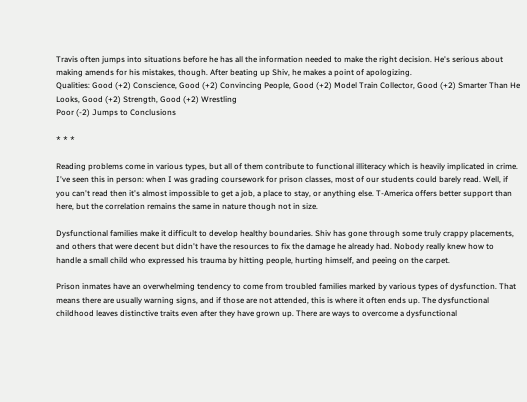Travis often jumps into situations before he has all the information needed to make the right decision. He's serious about making amends for his mistakes, though. After beating up Shiv, he makes a point of apologizing.
Qualities: Good (+2) Conscience, Good (+2) Convincing People, Good (+2) Model Train Collector, Good (+2) Smarter Than He Looks, Good (+2) Strength, Good (+2) Wrestling
Poor (-2) Jumps to Conclusions

* * *

Reading problems come in various types, but all of them contribute to functional illiteracy which is heavily implicated in crime. I've seen this in person: when I was grading coursework for prison classes, most of our students could barely read. Well, if you can't read then it's almost impossible to get a job, a place to stay, or anything else. T-America offers better support than here, but the correlation remains the same in nature though not in size.

Dysfunctional families make it difficult to develop healthy boundaries. Shiv has gone through some truly crappy placements, and others that were decent but didn't have the resources to fix the damage he already had. Nobody really knew how to handle a small child who expressed his trauma by hitting people, hurting himself, and peeing on the carpet.

Prison inmates have an overwhelming tendency to come from troubled families marked by various types of dysfunction. That means there are usually warning signs, and if those are not attended, this is where it often ends up. The dysfunctional childhood leaves distinctive traits even after they have grown up. There are ways to overcome a dysfunctional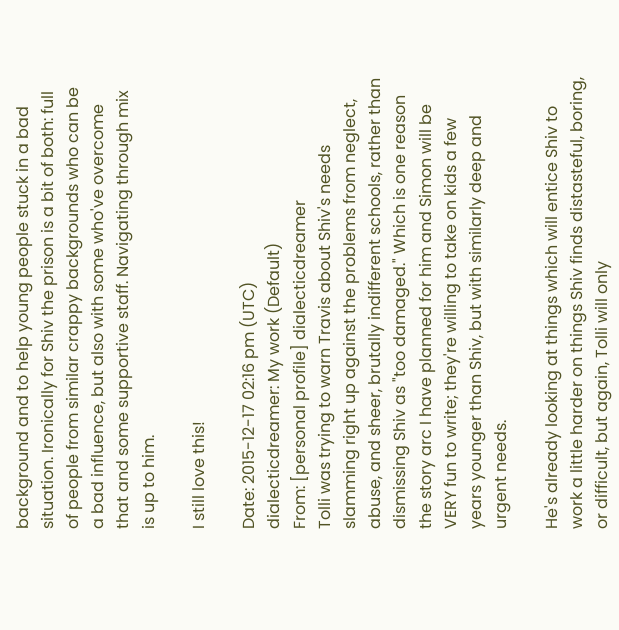background and to help young people stuck in a bad situation. Ironically for Shiv the prison is a bit of both: full of people from similar crappy backgrounds who can be a bad influence, but also with some who've overcome that and some supportive staff. Navigating through mix is up to him.

I still love this!

Date: 2015-12-17 02:16 pm (UTC)
dialecticdreamer: My work (Default)
From: [personal profile] dialecticdreamer
Tolli was trying to warn Travis about Shiv's needs slamming right up against the problems from neglect, abuse, and sheer, brutally indifferent schools, rather than dismissing Shiv as "too damaged." Which is one reason the story arc I have planned for him and Simon will be VERY fun to write; they're willing to take on kids a few years younger than Shiv, but with similarly deep and urgent needs.

He's already looking at things which will entice Shiv to work a little harder on things Shiv finds distasteful, boring, or difficult, but again, Tolli will only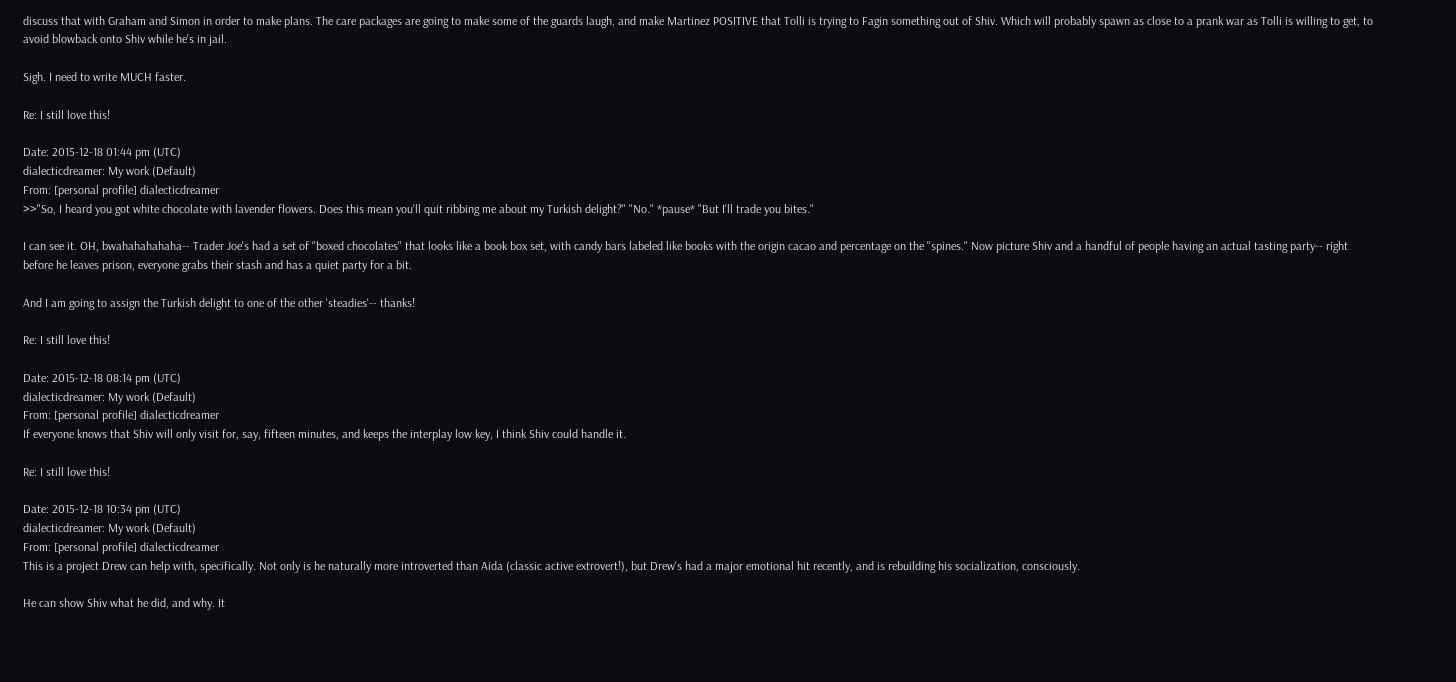discuss that with Graham and Simon in order to make plans. The care packages are going to make some of the guards laugh, and make Martinez POSITIVE that Tolli is trying to Fagin something out of Shiv. Which will probably spawn as close to a prank war as Tolli is willing to get, to avoid blowback onto Shiv while he's in jail.

Sigh. I need to write MUCH faster.

Re: I still love this!

Date: 2015-12-18 01:44 pm (UTC)
dialecticdreamer: My work (Default)
From: [personal profile] dialecticdreamer
>>"So, I heard you got white chocolate with lavender flowers. Does this mean you'll quit ribbing me about my Turkish delight?" "No." *pause* "But I'll trade you bites."

I can see it. OH, bwahahahahaha-- Trader Joe's had a set of "boxed chocolates" that looks like a book box set, with candy bars labeled like books with the origin cacao and percentage on the "spines." Now picture Shiv and a handful of people having an actual tasting party-- right before he leaves prison, everyone grabs their stash and has a quiet party for a bit.

And I am going to assign the Turkish delight to one of the other 'steadies'-- thanks!

Re: I still love this!

Date: 2015-12-18 08:14 pm (UTC)
dialecticdreamer: My work (Default)
From: [personal profile] dialecticdreamer
If everyone knows that Shiv will only visit for, say, fifteen minutes, and keeps the interplay low key, I think Shiv could handle it.

Re: I still love this!

Date: 2015-12-18 10:34 pm (UTC)
dialecticdreamer: My work (Default)
From: [personal profile] dialecticdreamer
This is a project Drew can help with, specifically. Not only is he naturally more introverted than Aida (classic active extrovert!), but Drew's had a major emotional hit recently, and is rebuilding his socialization, consciously.

He can show Shiv what he did, and why. It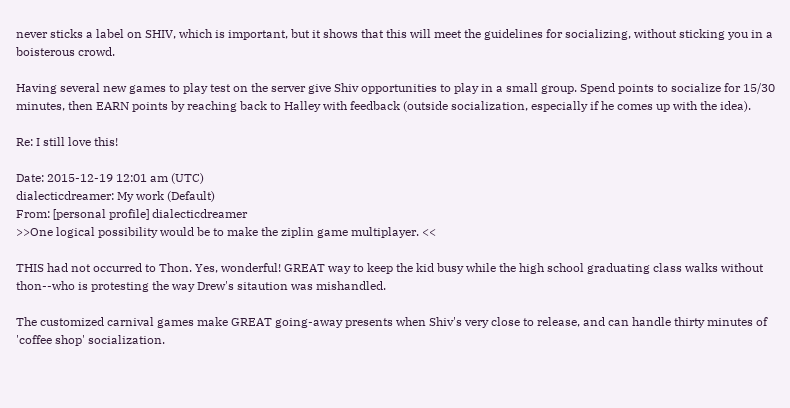never sticks a label on SHIV, which is important, but it shows that this will meet the guidelines for socializing, without sticking you in a boisterous crowd.

Having several new games to play test on the server give Shiv opportunities to play in a small group. Spend points to socialize for 15/30 minutes, then EARN points by reaching back to Halley with feedback (outside socialization, especially if he comes up with the idea).

Re: I still love this!

Date: 2015-12-19 12:01 am (UTC)
dialecticdreamer: My work (Default)
From: [personal profile] dialecticdreamer
>>One logical possibility would be to make the ziplin game multiplayer. <<

THIS had not occurred to Thon. Yes, wonderful! GREAT way to keep the kid busy while the high school graduating class walks without thon--who is protesting the way Drew's sitaution was mishandled.

The customized carnival games make GREAT going-away presents when Shiv's very close to release, and can handle thirty minutes of 'coffee shop' socialization.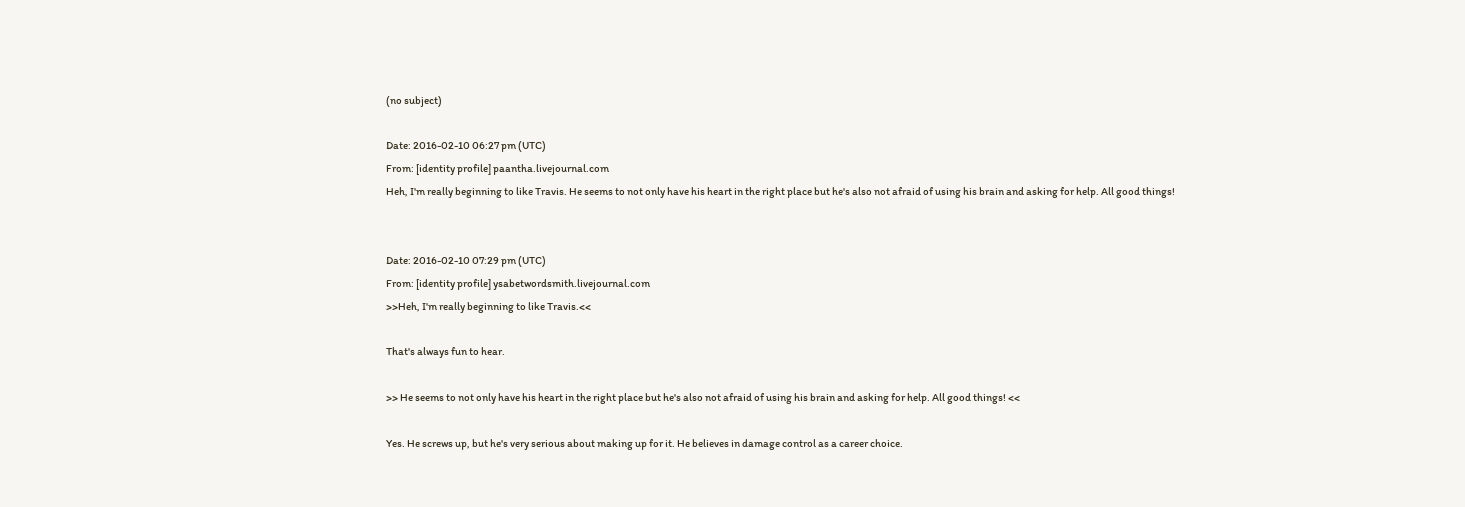(no subject)

Date: 2016-02-10 06:27 pm (UTC)
From: [identity profile] paantha.livejournal.com
Heh, I'm really beginning to like Travis. He seems to not only have his heart in the right place but he's also not afraid of using his brain and asking for help. All good things!


Date: 2016-02-10 07:29 pm (UTC)
From: [identity profile] ysabetwordsmith.livejournal.com
>>Heh, I'm really beginning to like Travis.<<

That's always fun to hear.

>> He seems to not only have his heart in the right place but he's also not afraid of using his brain and asking for help. All good things! <<

Yes. He screws up, but he's very serious about making up for it. He believes in damage control as a career choice.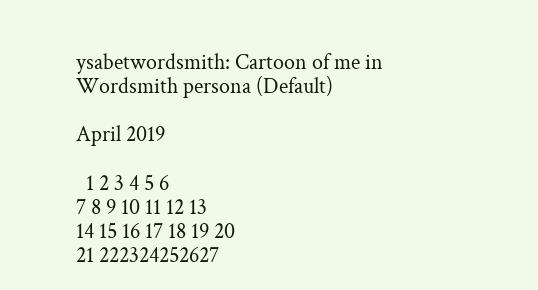ysabetwordsmith: Cartoon of me in Wordsmith persona (Default)

April 2019

  1 2 3 4 5 6
7 8 9 10 11 12 13
14 15 16 17 18 19 20
21 222324252627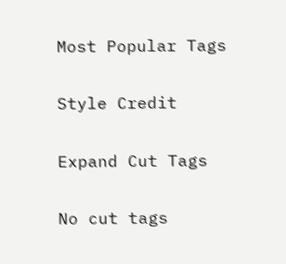Most Popular Tags

Style Credit

Expand Cut Tags

No cut tags